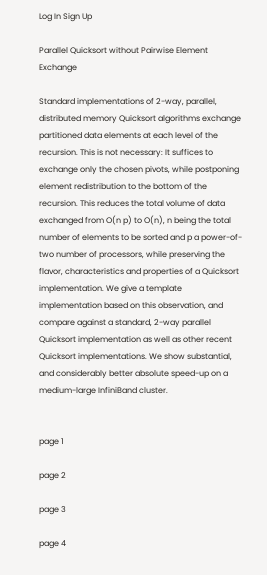Log In Sign Up

Parallel Quicksort without Pairwise Element Exchange

Standard implementations of 2-way, parallel, distributed memory Quicksort algorithms exchange partitioned data elements at each level of the recursion. This is not necessary: It suffices to exchange only the chosen pivots, while postponing element redistribution to the bottom of the recursion. This reduces the total volume of data exchanged from O(n p) to O(n), n being the total number of elements to be sorted and p a power-of-two number of processors, while preserving the flavor, characteristics and properties of a Quicksort implementation. We give a template implementation based on this observation, and compare against a standard, 2-way parallel Quicksort implementation as well as other recent Quicksort implementations. We show substantial, and considerably better absolute speed-up on a medium-large InfiniBand cluster.


page 1

page 2

page 3

page 4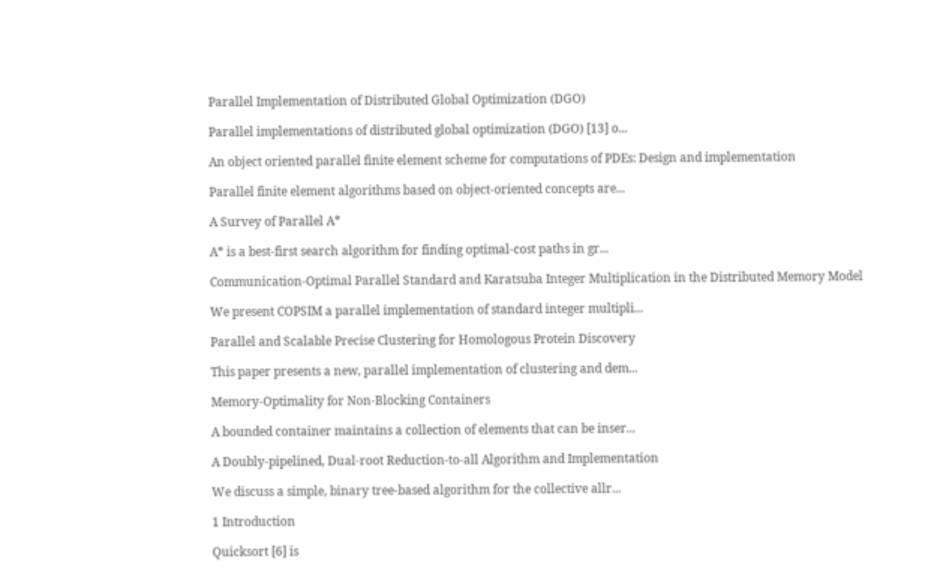Parallel Implementation of Distributed Global Optimization (DGO)

Parallel implementations of distributed global optimization (DGO) [13] o...

An object oriented parallel finite element scheme for computations of PDEs: Design and implementation

Parallel finite element algorithms based on object-oriented concepts are...

A Survey of Parallel A*

A* is a best-first search algorithm for finding optimal-cost paths in gr...

Communication-Optimal Parallel Standard and Karatsuba Integer Multiplication in the Distributed Memory Model

We present COPSIM a parallel implementation of standard integer multipli...

Parallel and Scalable Precise Clustering for Homologous Protein Discovery

This paper presents a new, parallel implementation of clustering and dem...

Memory-Optimality for Non-Blocking Containers

A bounded container maintains a collection of elements that can be inser...

A Doubly-pipelined, Dual-root Reduction-to-all Algorithm and Implementation

We discuss a simple, binary tree-based algorithm for the collective allr...

1 Introduction

Quicksort [6] is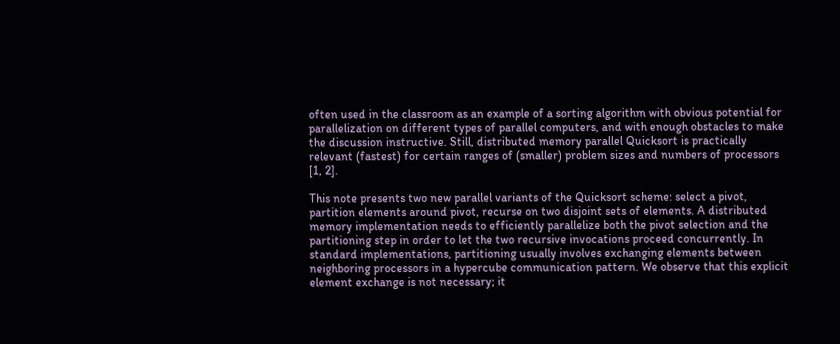often used in the classroom as an example of a sorting algorithm with obvious potential for parallelization on different types of parallel computers, and with enough obstacles to make the discussion instructive. Still, distributed memory parallel Quicksort is practically relevant (fastest) for certain ranges of (smaller) problem sizes and numbers of processors [1, 2].

This note presents two new parallel variants of the Quicksort scheme: select a pivot, partition elements around pivot, recurse on two disjoint sets of elements. A distributed memory implementation needs to efficiently parallelize both the pivot selection and the partitioning step in order to let the two recursive invocations proceed concurrently. In standard implementations, partitioning usually involves exchanging elements between neighboring processors in a hypercube communication pattern. We observe that this explicit element exchange is not necessary; it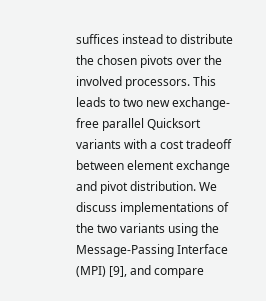suffices instead to distribute the chosen pivots over the involved processors. This leads to two new exchange-free parallel Quicksort variants with a cost tradeoff between element exchange and pivot distribution. We discuss implementations of the two variants using the Message-Passing Interface (MPI) [9], and compare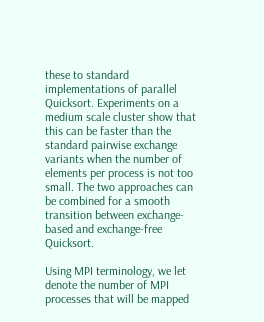these to standard implementations of parallel Quicksort. Experiments on a medium scale cluster show that this can be faster than the standard pairwise exchange variants when the number of elements per process is not too small. The two approaches can be combined for a smooth transition between exchange-based and exchange-free Quicksort.

Using MPI terminology, we let denote the number of MPI processes that will be mapped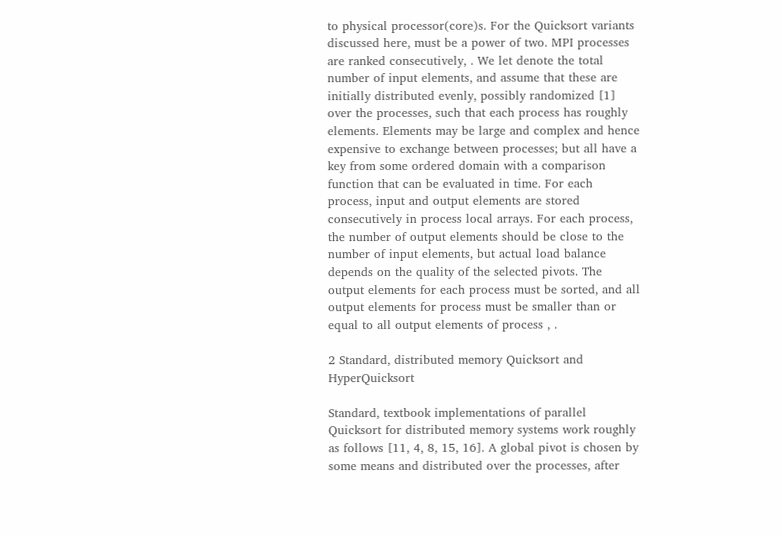to physical processor(core)s. For the Quicksort variants discussed here, must be a power of two. MPI processes are ranked consecutively, . We let denote the total number of input elements, and assume that these are initially distributed evenly, possibly randomized [1] over the processes, such that each process has roughly elements. Elements may be large and complex and hence expensive to exchange between processes; but all have a key from some ordered domain with a comparison function that can be evaluated in time. For each process, input and output elements are stored consecutively in process local arrays. For each process, the number of output elements should be close to the number of input elements, but actual load balance depends on the quality of the selected pivots. The output elements for each process must be sorted, and all output elements for process must be smaller than or equal to all output elements of process , .

2 Standard, distributed memory Quicksort and HyperQuicksort

Standard, textbook implementations of parallel Quicksort for distributed memory systems work roughly as follows [11, 4, 8, 15, 16]. A global pivot is chosen by some means and distributed over the processes, after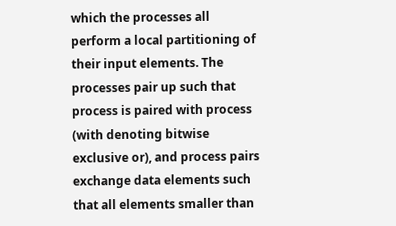which the processes all perform a local partitioning of their input elements. The processes pair up such that process is paired with process (with denoting bitwise exclusive or), and process pairs exchange data elements such that all elements smaller than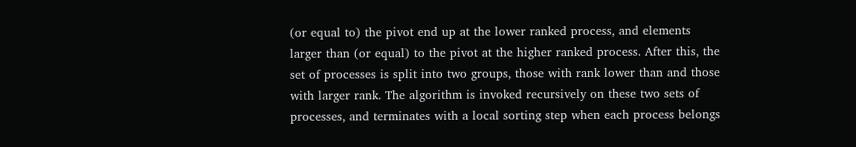(or equal to) the pivot end up at the lower ranked process, and elements larger than (or equal) to the pivot at the higher ranked process. After this, the set of processes is split into two groups, those with rank lower than and those with larger rank. The algorithm is invoked recursively on these two sets of processes, and terminates with a local sorting step when each process belongs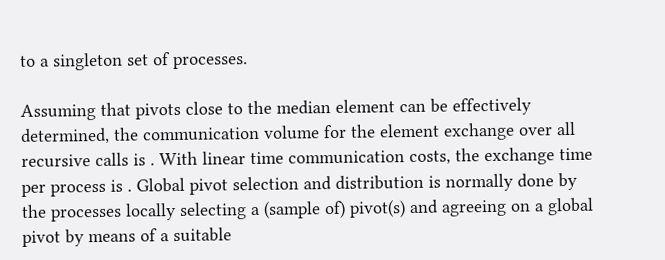to a singleton set of processes.

Assuming that pivots close to the median element can be effectively determined, the communication volume for the element exchange over all recursive calls is . With linear time communication costs, the exchange time per process is . Global pivot selection and distribution is normally done by the processes locally selecting a (sample of) pivot(s) and agreeing on a global pivot by means of a suitable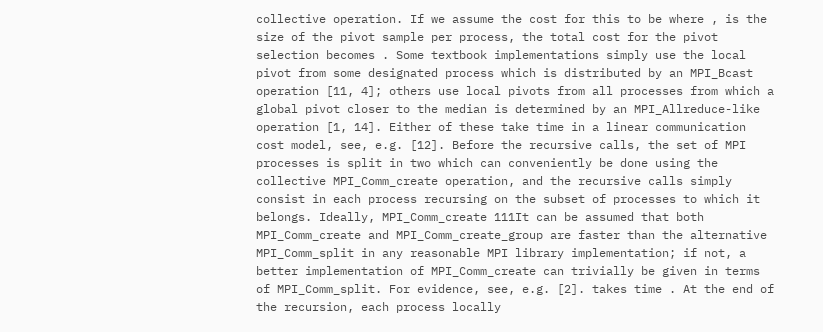collective operation. If we assume the cost for this to be where , is the size of the pivot sample per process, the total cost for the pivot selection becomes . Some textbook implementations simply use the local pivot from some designated process which is distributed by an MPI_Bcast operation [11, 4]; others use local pivots from all processes from which a global pivot closer to the median is determined by an MPI_Allreduce-like operation [1, 14]. Either of these take time in a linear communication cost model, see, e.g. [12]. Before the recursive calls, the set of MPI processes is split in two which can conveniently be done using the collective MPI_Comm_create operation, and the recursive calls simply consist in each process recursing on the subset of processes to which it belongs. Ideally, MPI_Comm_create 111It can be assumed that both MPI_Comm_create and MPI_Comm_create_group are faster than the alternative MPI_Comm_split in any reasonable MPI library implementation; if not, a better implementation of MPI_Comm_create can trivially be given in terms of MPI_Comm_split. For evidence, see, e.g. [2]. takes time . At the end of the recursion, each process locally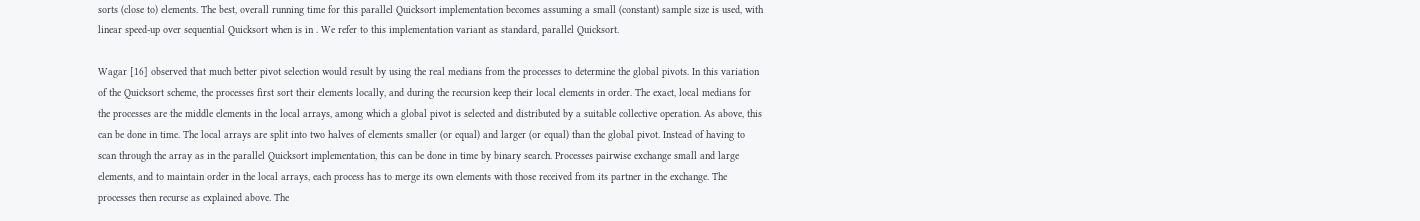sorts (close to) elements. The best, overall running time for this parallel Quicksort implementation becomes assuming a small (constant) sample size is used, with linear speed-up over sequential Quicksort when is in . We refer to this implementation variant as standard, parallel Quicksort.

Wagar [16] observed that much better pivot selection would result by using the real medians from the processes to determine the global pivots. In this variation of the Quicksort scheme, the processes first sort their elements locally, and during the recursion keep their local elements in order. The exact, local medians for the processes are the middle elements in the local arrays, among which a global pivot is selected and distributed by a suitable collective operation. As above, this can be done in time. The local arrays are split into two halves of elements smaller (or equal) and larger (or equal) than the global pivot. Instead of having to scan through the array as in the parallel Quicksort implementation, this can be done in time by binary search. Processes pairwise exchange small and large elements, and to maintain order in the local arrays, each process has to merge its own elements with those received from its partner in the exchange. The processes then recurse as explained above. The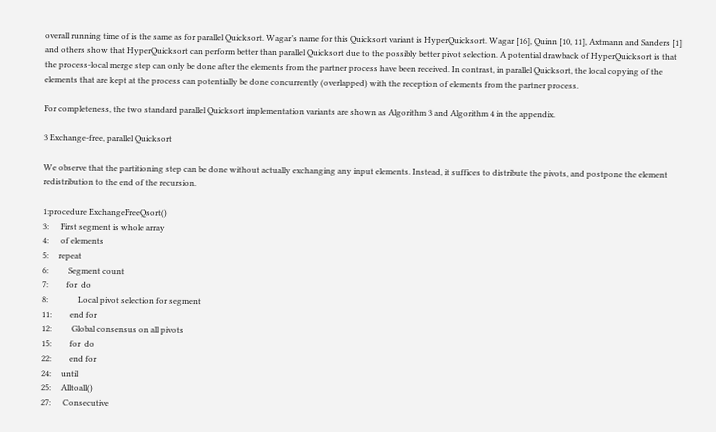overall running time of is the same as for parallel Quicksort. Wagar’s name for this Quicksort variant is HyperQuicksort. Wagar [16], Quinn [10, 11], Axtmann and Sanders [1] and others show that HyperQuicksort can perform better than parallel Quicksort due to the possibly better pivot selection. A potential drawback of HyperQuicksort is that the process-local merge step can only be done after the elements from the partner process have been received. In contrast, in parallel Quicksort, the local copying of the elements that are kept at the process can potentially be done concurrently (overlapped) with the reception of elements from the partner process.

For completeness, the two standard parallel Quicksort implementation variants are shown as Algorithm 3 and Algorithm 4 in the appendix.

3 Exchange-free, parallel Quicksort

We observe that the partitioning step can be done without actually exchanging any input elements. Instead, it suffices to distribute the pivots, and postpone the element redistribution to the end of the recursion.

1:procedure ExchangeFreeQsort()
3:      First segment is whole array
4:      of elements
5:     repeat
6:          Segment count
7:         for  do
8:               Local pivot selection for segment
11:         end for
12:          Global consensus on all pivots
15:         for  do
22:         end for
24:     until
25:     Alltoall()
27:      Consecutive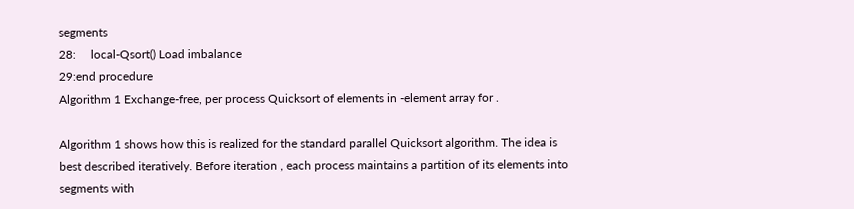segments
28:     local-Qsort() Load imbalance
29:end procedure
Algorithm 1 Exchange-free, per process Quicksort of elements in -element array for .

Algorithm 1 shows how this is realized for the standard parallel Quicksort algorithm. The idea is best described iteratively. Before iteration , each process maintains a partition of its elements into segments with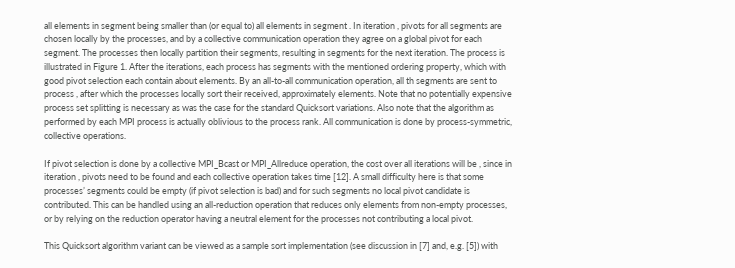all elements in segment being smaller than (or equal to) all elements in segment . In iteration , pivots for all segments are chosen locally by the processes, and by a collective communication operation they agree on a global pivot for each segment. The processes then locally partition their segments, resulting in segments for the next iteration. The process is illustrated in Figure 1. After the iterations, each process has segments with the mentioned ordering property, which with good pivot selection each contain about elements. By an all-to-all communication operation, all th segments are sent to process , after which the processes locally sort their received, approximately elements. Note that no potentially expensive process set splitting is necessary as was the case for the standard Quicksort variations. Also note that the algorithm as performed by each MPI process is actually oblivious to the process rank. All communication is done by process-symmetric, collective operations.

If pivot selection is done by a collective MPI_Bcast or MPI_Allreduce operation, the cost over all iterations will be , since in iteration , pivots need to be found and each collective operation takes time [12]. A small difficulty here is that some processes’ segments could be empty (if pivot selection is bad) and for such segments no local pivot candidate is contributed. This can be handled using an all-reduction operation that reduces only elements from non-empty processes, or by relying on the reduction operator having a neutral element for the processes not contributing a local pivot.

This Quicksort algorithm variant can be viewed as a sample sort implementation (see discussion in [7] and, e.g. [5]) with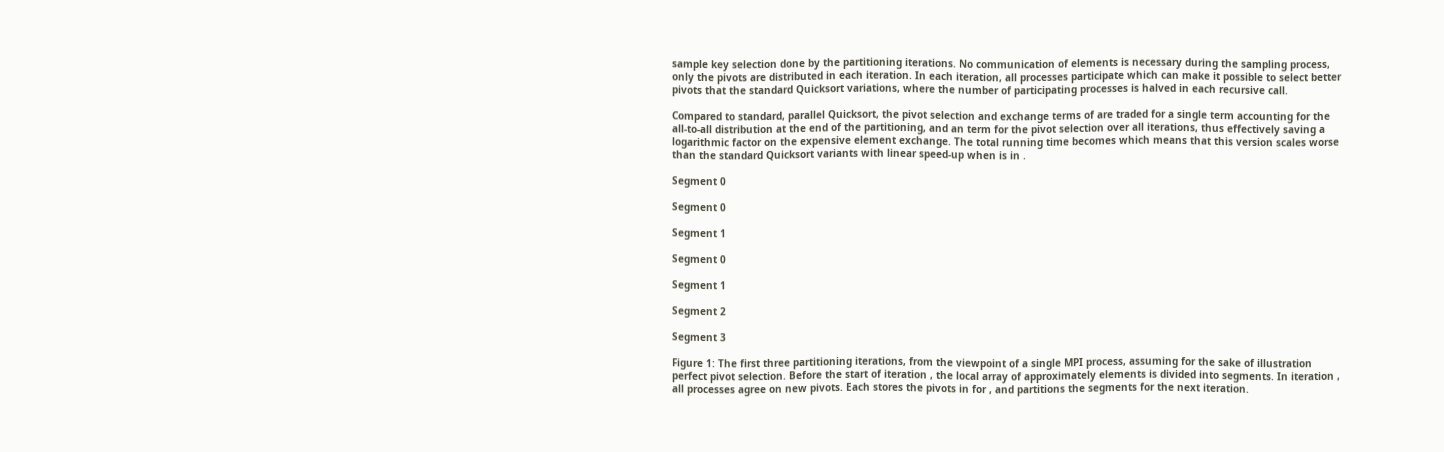sample key selection done by the partitioning iterations. No communication of elements is necessary during the sampling process, only the pivots are distributed in each iteration. In each iteration, all processes participate which can make it possible to select better pivots that the standard Quicksort variations, where the number of participating processes is halved in each recursive call.

Compared to standard, parallel Quicksort, the pivot selection and exchange terms of are traded for a single term accounting for the all-to-all distribution at the end of the partitioning, and an term for the pivot selection over all iterations, thus effectively saving a logarithmic factor on the expensive element exchange. The total running time becomes which means that this version scales worse than the standard Quicksort variants with linear speed-up when is in .

Segment 0

Segment 0

Segment 1

Segment 0

Segment 1

Segment 2

Segment 3

Figure 1: The first three partitioning iterations, from the viewpoint of a single MPI process, assuming for the sake of illustration perfect pivot selection. Before the start of iteration , the local array of approximately elements is divided into segments. In iteration , all processes agree on new pivots. Each stores the pivots in for , and partitions the segments for the next iteration.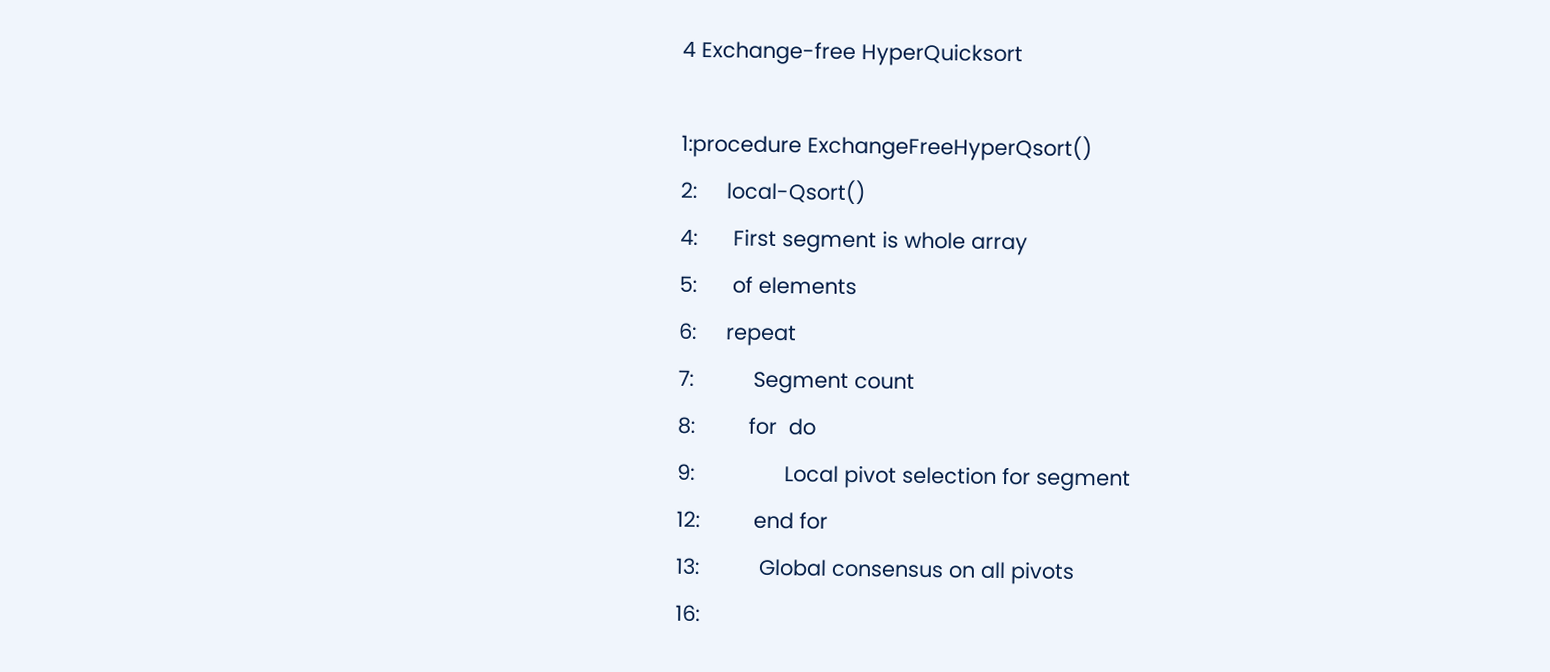4 Exchange-free HyperQuicksort

1:procedure ExchangeFreeHyperQsort()
2:     local-Qsort()
4:      First segment is whole array
5:      of elements
6:     repeat
7:          Segment count
8:         for  do
9:               Local pivot selection for segment
12:         end for
13:          Global consensus on all pivots
16: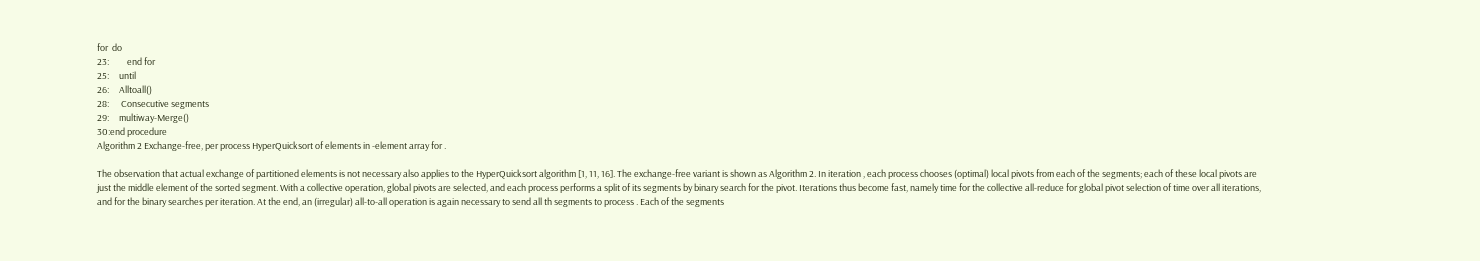for  do
23:         end for
25:     until
26:     Alltoall()
28:      Consecutive segments
29:     multiway-Merge()
30:end procedure
Algorithm 2 Exchange-free, per process HyperQuicksort of elements in -element array for .

The observation that actual exchange of partitioned elements is not necessary also applies to the HyperQuicksort algorithm [1, 11, 16]. The exchange-free variant is shown as Algorithm 2. In iteration , each process chooses (optimal) local pivots from each of the segments; each of these local pivots are just the middle element of the sorted segment. With a collective operation, global pivots are selected, and each process performs a split of its segments by binary search for the pivot. Iterations thus become fast, namely time for the collective all-reduce for global pivot selection of time over all iterations, and for the binary searches per iteration. At the end, an (irregular) all-to-all operation is again necessary to send all th segments to process . Each of the segments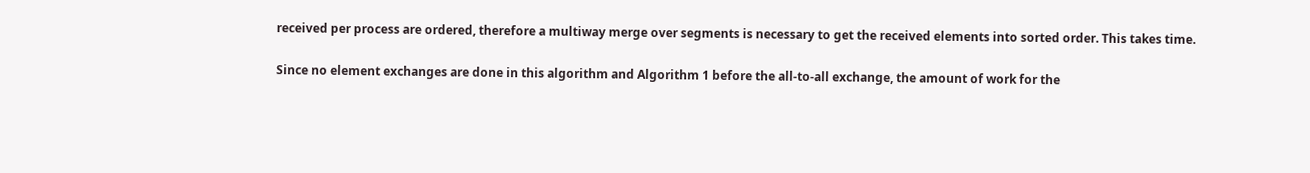received per process are ordered, therefore a multiway merge over segments is necessary to get the received elements into sorted order. This takes time.

Since no element exchanges are done in this algorithm and Algorithm 1 before the all-to-all exchange, the amount of work for the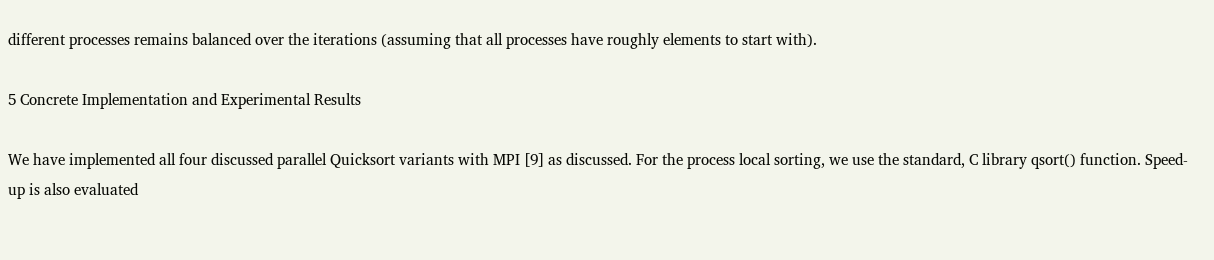different processes remains balanced over the iterations (assuming that all processes have roughly elements to start with).

5 Concrete Implementation and Experimental Results

We have implemented all four discussed parallel Quicksort variants with MPI [9] as discussed. For the process local sorting, we use the standard, C library qsort() function. Speed-up is also evaluated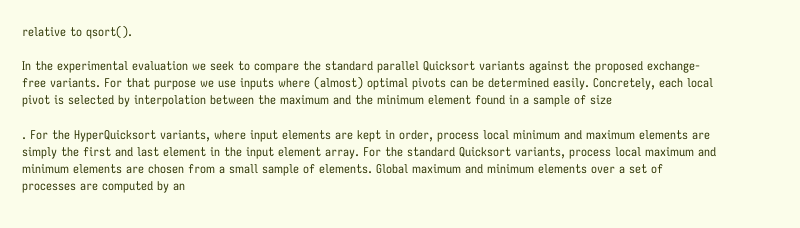relative to qsort().

In the experimental evaluation we seek to compare the standard parallel Quicksort variants against the proposed exchange-free variants. For that purpose we use inputs where (almost) optimal pivots can be determined easily. Concretely, each local pivot is selected by interpolation between the maximum and the minimum element found in a sample of size

. For the HyperQuicksort variants, where input elements are kept in order, process local minimum and maximum elements are simply the first and last element in the input element array. For the standard Quicksort variants, process local maximum and minimum elements are chosen from a small sample of elements. Global maximum and minimum elements over a set of processes are computed by an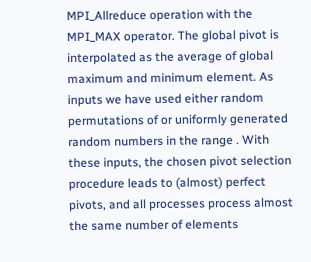MPI_Allreduce operation with the MPI_MAX operator. The global pivot is interpolated as the average of global maximum and minimum element. As inputs we have used either random permutations of or uniformly generated random numbers in the range . With these inputs, the chosen pivot selection procedure leads to (almost) perfect pivots, and all processes process almost the same number of elements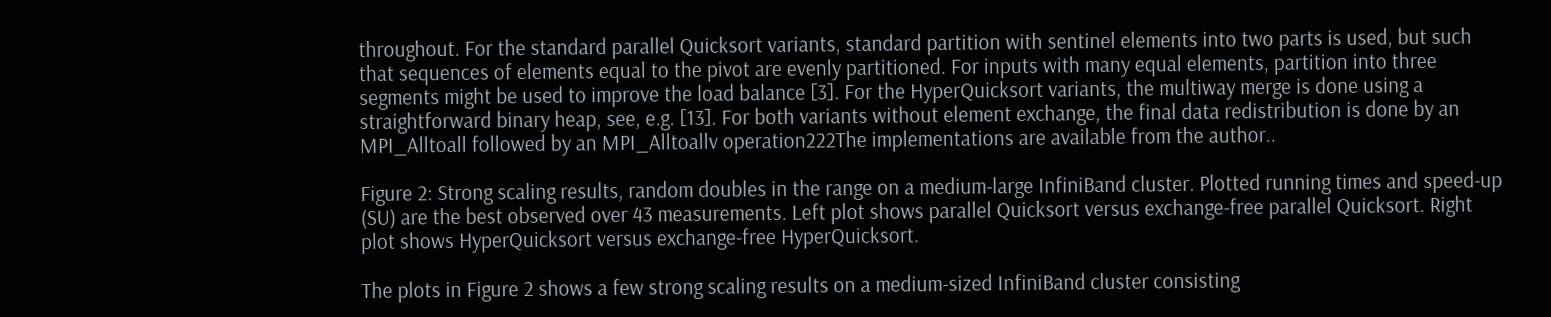throughout. For the standard parallel Quicksort variants, standard partition with sentinel elements into two parts is used, but such that sequences of elements equal to the pivot are evenly partitioned. For inputs with many equal elements, partition into three segments might be used to improve the load balance [3]. For the HyperQuicksort variants, the multiway merge is done using a straightforward binary heap, see, e.g. [13]. For both variants without element exchange, the final data redistribution is done by an MPI_Alltoall followed by an MPI_Alltoallv operation222The implementations are available from the author..

Figure 2: Strong scaling results, random doubles in the range on a medium-large InfiniBand cluster. Plotted running times and speed-up (SU) are the best observed over 43 measurements. Left plot shows parallel Quicksort versus exchange-free parallel Quicksort. Right plot shows HyperQuicksort versus exchange-free HyperQuicksort.

The plots in Figure 2 shows a few strong scaling results on a medium-sized InfiniBand cluster consisting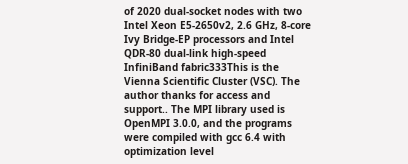of 2020 dual-socket nodes with two Intel Xeon E5-2650v2, 2.6 GHz, 8-core Ivy Bridge-EP processors and Intel QDR-80 dual-link high-speed InfiniBand fabric333This is the Vienna Scientific Cluster (VSC). The author thanks for access and support.. The MPI library used is OpenMPI 3.0.0, and the programs were compiled with gcc 6.4 with optimization level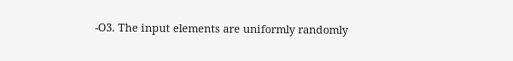-O3. The input elements are uniformly randomly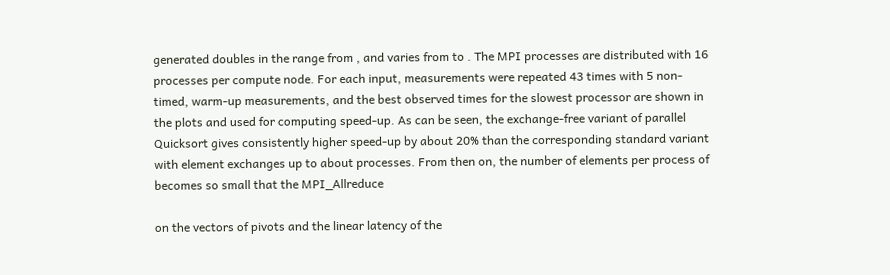generated doubles in the range from , and varies from to . The MPI processes are distributed with 16 processes per compute node. For each input, measurements were repeated 43 times with 5 non-timed, warm-up measurements, and the best observed times for the slowest processor are shown in the plots and used for computing speed-up. As can be seen, the exchange-free variant of parallel Quicksort gives consistently higher speed-up by about 20% than the corresponding standard variant with element exchanges up to about processes. From then on, the number of elements per process of becomes so small that the MPI_Allreduce

on the vectors of pivots and the linear latency of the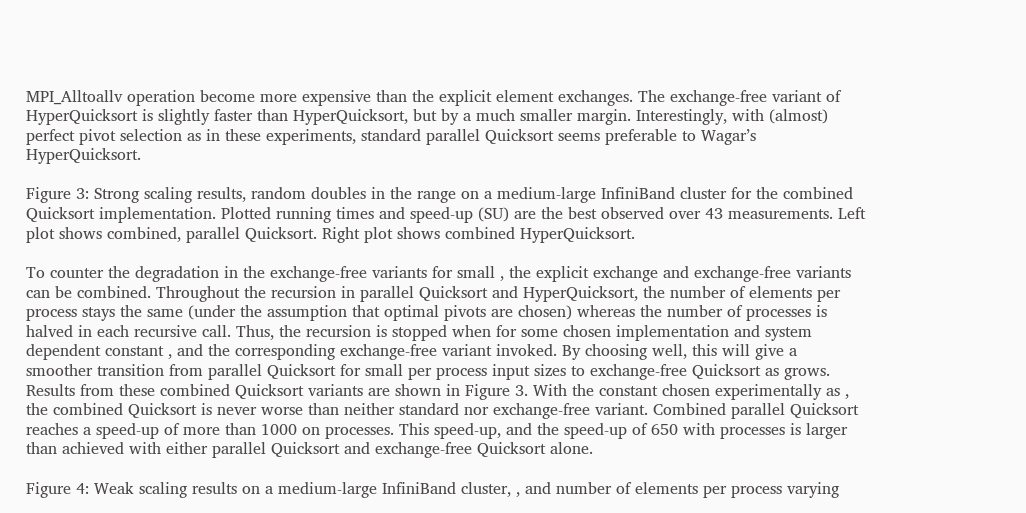MPI_Alltoallv operation become more expensive than the explicit element exchanges. The exchange-free variant of HyperQuicksort is slightly faster than HyperQuicksort, but by a much smaller margin. Interestingly, with (almost) perfect pivot selection as in these experiments, standard parallel Quicksort seems preferable to Wagar’s HyperQuicksort.

Figure 3: Strong scaling results, random doubles in the range on a medium-large InfiniBand cluster for the combined Quicksort implementation. Plotted running times and speed-up (SU) are the best observed over 43 measurements. Left plot shows combined, parallel Quicksort. Right plot shows combined HyperQuicksort.

To counter the degradation in the exchange-free variants for small , the explicit exchange and exchange-free variants can be combined. Throughout the recursion in parallel Quicksort and HyperQuicksort, the number of elements per process stays the same (under the assumption that optimal pivots are chosen) whereas the number of processes is halved in each recursive call. Thus, the recursion is stopped when for some chosen implementation and system dependent constant , and the corresponding exchange-free variant invoked. By choosing well, this will give a smoother transition from parallel Quicksort for small per process input sizes to exchange-free Quicksort as grows. Results from these combined Quicksort variants are shown in Figure 3. With the constant chosen experimentally as , the combined Quicksort is never worse than neither standard nor exchange-free variant. Combined parallel Quicksort reaches a speed-up of more than 1000 on processes. This speed-up, and the speed-up of 650 with processes is larger than achieved with either parallel Quicksort and exchange-free Quicksort alone.

Figure 4: Weak scaling results on a medium-large InfiniBand cluster, , and number of elements per process varying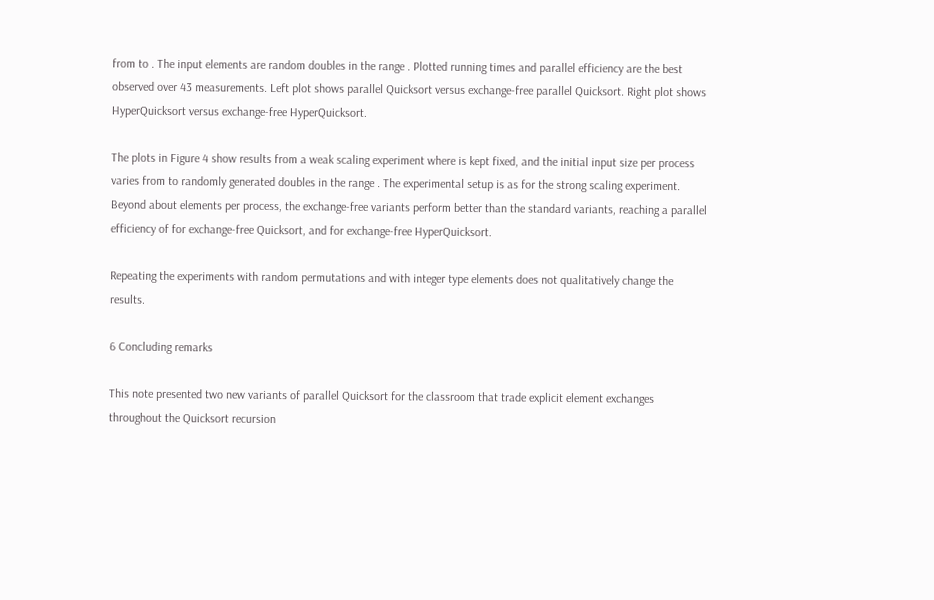from to . The input elements are random doubles in the range . Plotted running times and parallel efficiency are the best observed over 43 measurements. Left plot shows parallel Quicksort versus exchange-free parallel Quicksort. Right plot shows HyperQuicksort versus exchange-free HyperQuicksort.

The plots in Figure 4 show results from a weak scaling experiment where is kept fixed, and the initial input size per process varies from to randomly generated doubles in the range . The experimental setup is as for the strong scaling experiment. Beyond about elements per process, the exchange-free variants perform better than the standard variants, reaching a parallel efficiency of for exchange-free Quicksort, and for exchange-free HyperQuicksort.

Repeating the experiments with random permutations and with integer type elements does not qualitatively change the results.

6 Concluding remarks

This note presented two new variants of parallel Quicksort for the classroom that trade explicit element exchanges throughout the Quicksort recursion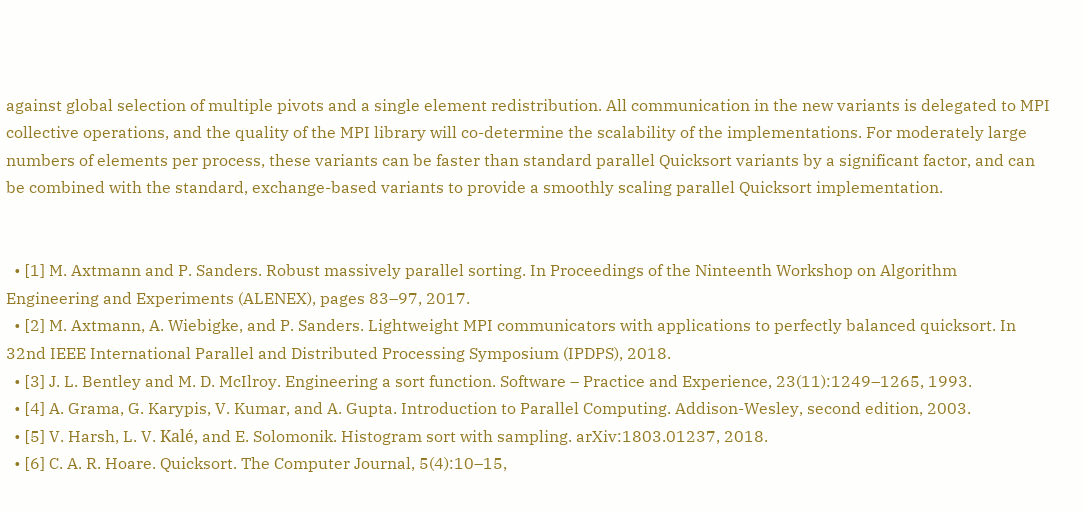against global selection of multiple pivots and a single element redistribution. All communication in the new variants is delegated to MPI collective operations, and the quality of the MPI library will co-determine the scalability of the implementations. For moderately large numbers of elements per process, these variants can be faster than standard parallel Quicksort variants by a significant factor, and can be combined with the standard, exchange-based variants to provide a smoothly scaling parallel Quicksort implementation.


  • [1] M. Axtmann and P. Sanders. Robust massively parallel sorting. In Proceedings of the Ninteenth Workshop on Algorithm Engineering and Experiments (ALENEX), pages 83–97, 2017.
  • [2] M. Axtmann, A. Wiebigke, and P. Sanders. Lightweight MPI communicators with applications to perfectly balanced quicksort. In 32nd IEEE International Parallel and Distributed Processing Symposium (IPDPS), 2018.
  • [3] J. L. Bentley and M. D. McIlroy. Engineering a sort function. Software – Practice and Experience, 23(11):1249–1265, 1993.
  • [4] A. Grama, G. Karypis, V. Kumar, and A. Gupta. Introduction to Parallel Computing. Addison-Wesley, second edition, 2003.
  • [5] V. Harsh, L. V. Kalé, and E. Solomonik. Histogram sort with sampling. arXiv:1803.01237, 2018.
  • [6] C. A. R. Hoare. Quicksort. The Computer Journal, 5(4):10–15,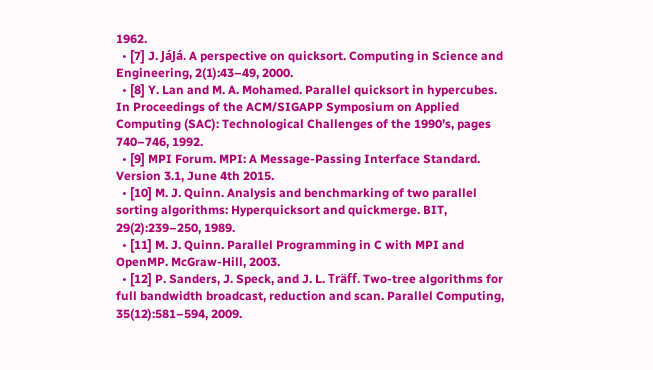1962.
  • [7] J. JáJá. A perspective on quicksort. Computing in Science and Engineering, 2(1):43–49, 2000.
  • [8] Y. Lan and M. A. Mohamed. Parallel quicksort in hypercubes. In Proceedings of the ACM/SIGAPP Symposium on Applied Computing (SAC): Technological Challenges of the 1990’s, pages 740–746, 1992.
  • [9] MPI Forum. MPI: A Message-Passing Interface Standard. Version 3.1, June 4th 2015.
  • [10] M. J. Quinn. Analysis and benchmarking of two parallel sorting algorithms: Hyperquicksort and quickmerge. BIT, 29(2):239–250, 1989.
  • [11] M. J. Quinn. Parallel Programming in C with MPI and OpenMP. McGraw-Hill, 2003.
  • [12] P. Sanders, J. Speck, and J. L. Träff. Two-tree algorithms for full bandwidth broadcast, reduction and scan. Parallel Computing, 35(12):581–594, 2009.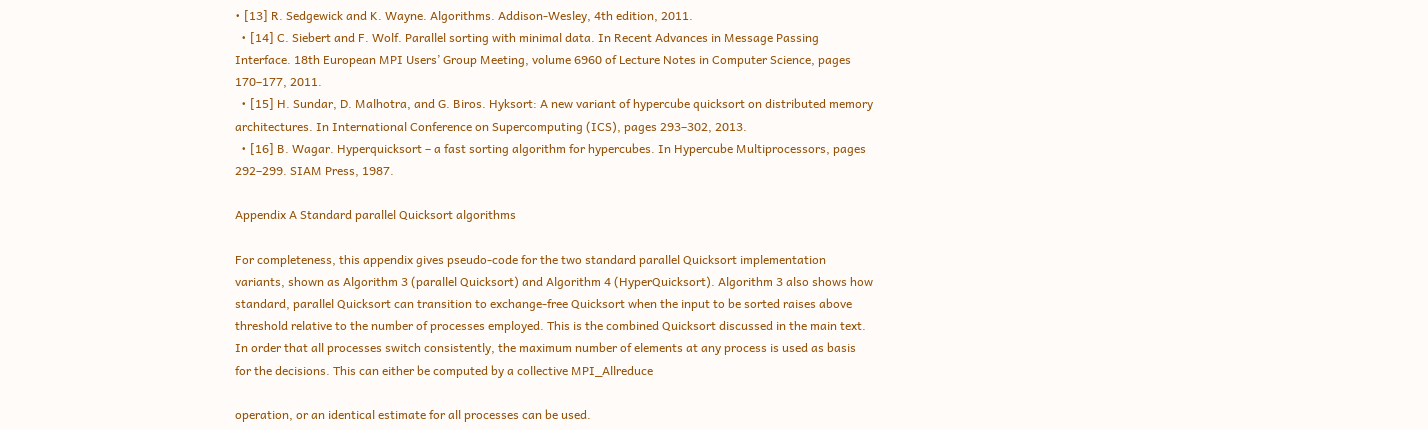• [13] R. Sedgewick and K. Wayne. Algorithms. Addison-Wesley, 4th edition, 2011.
  • [14] C. Siebert and F. Wolf. Parallel sorting with minimal data. In Recent Advances in Message Passing Interface. 18th European MPI Users’ Group Meeting, volume 6960 of Lecture Notes in Computer Science, pages 170–177, 2011.
  • [15] H. Sundar, D. Malhotra, and G. Biros. Hyksort: A new variant of hypercube quicksort on distributed memory architectures. In International Conference on Supercomputing (ICS), pages 293–302, 2013.
  • [16] B. Wagar. Hyperquicksort – a fast sorting algorithm for hypercubes. In Hypercube Multiprocessors, pages 292–299. SIAM Press, 1987.

Appendix A Standard parallel Quicksort algorithms

For completeness, this appendix gives pseudo-code for the two standard parallel Quicksort implementation variants, shown as Algorithm 3 (parallel Quicksort) and Algorithm 4 (HyperQuicksort). Algorithm 3 also shows how standard, parallel Quicksort can transition to exchange-free Quicksort when the input to be sorted raises above threshold relative to the number of processes employed. This is the combined Quicksort discussed in the main text. In order that all processes switch consistently, the maximum number of elements at any process is used as basis for the decisions. This can either be computed by a collective MPI_Allreduce

operation, or an identical estimate for all processes can be used.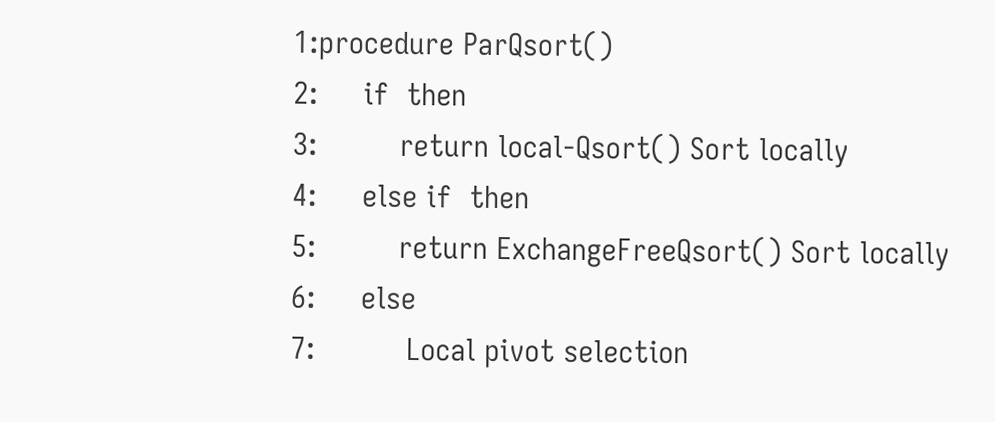1:procedure ParQsort()
2:     if  then
3:         return local-Qsort() Sort locally
4:     else if  then
5:         return ExchangeFreeQsort() Sort locally
6:     else
7:          Local pivot selection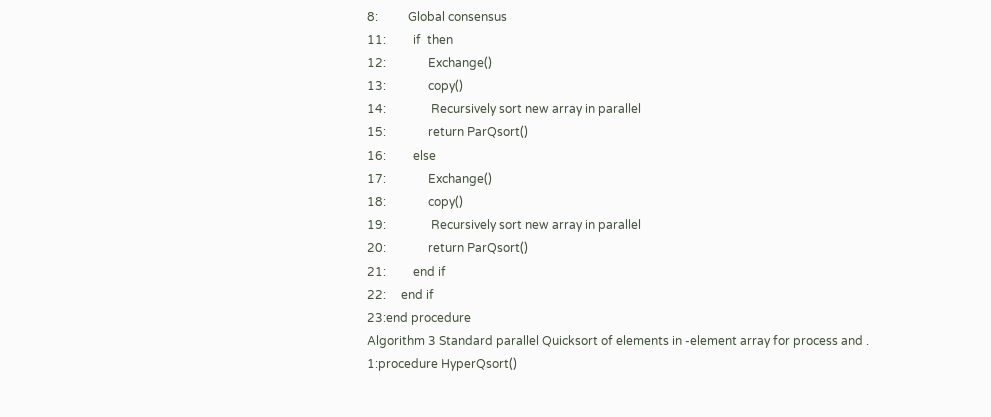8:          Global consensus
11:         if  then
12:              Exchange()
13:              copy()
14:               Recursively sort new array in parallel
15:              return ParQsort()
16:         else
17:              Exchange()
18:              copy()
19:               Recursively sort new array in parallel
20:              return ParQsort()
21:         end if
22:     end if
23:end procedure
Algorithm 3 Standard parallel Quicksort of elements in -element array for process and .
1:procedure HyperQsort()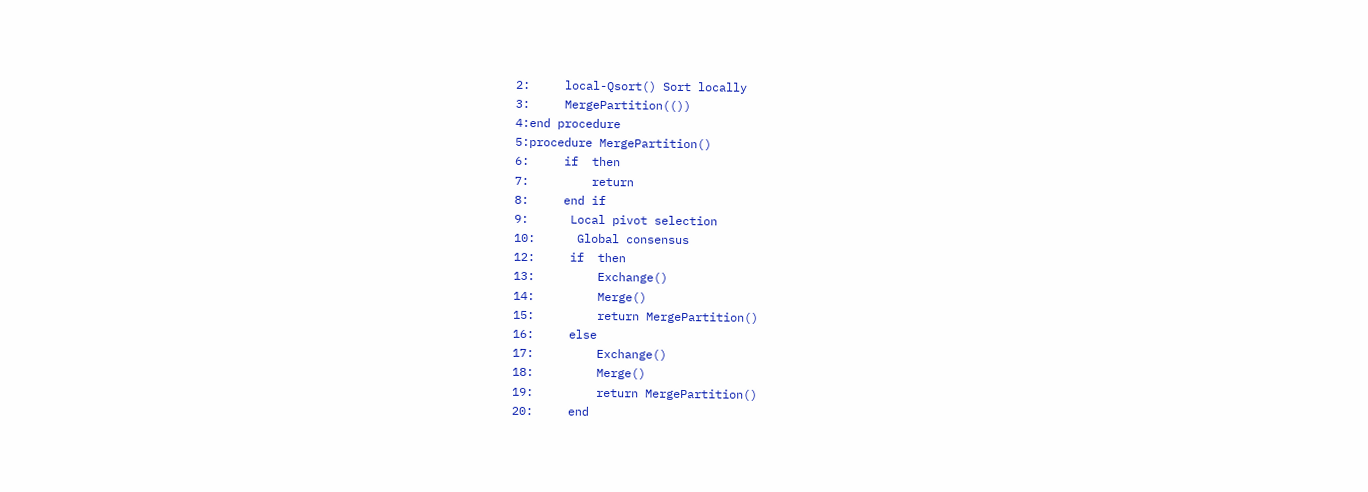2:     local-Qsort() Sort locally
3:     MergePartition(())
4:end procedure
5:procedure MergePartition()
6:     if  then
7:         return
8:     end if
9:      Local pivot selection
10:      Global consensus
12:     if  then
13:         Exchange()
14:         Merge()
15:         return MergePartition()
16:     else
17:         Exchange()
18:         Merge()
19:         return MergePartition()
20:     end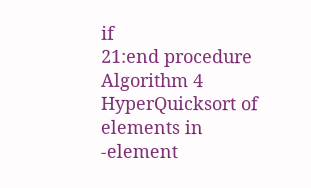if
21:end procedure
Algorithm 4 HyperQuicksort of elements in -element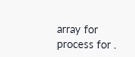array for process for .